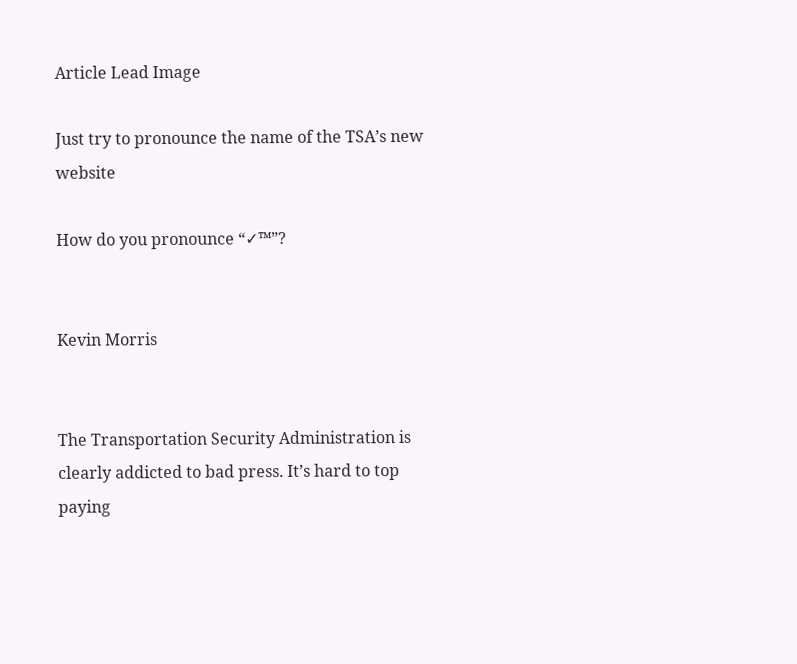Article Lead Image

Just try to pronounce the name of the TSA’s new website

How do you pronounce “✓™”?


Kevin Morris


The Transportation Security Administration is clearly addicted to bad press. It’s hard to top paying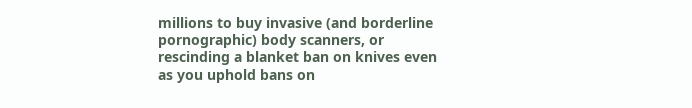millions to buy invasive (and borderline pornographic) body scanners, or rescinding a blanket ban on knives even as you uphold bans on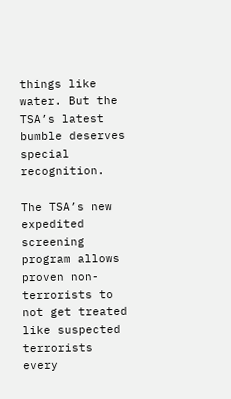things like water. But the TSA’s latest bumble deserves special recognition.

The TSA’s new expedited screening program allows proven non-terrorists to not get treated like suspected terrorists every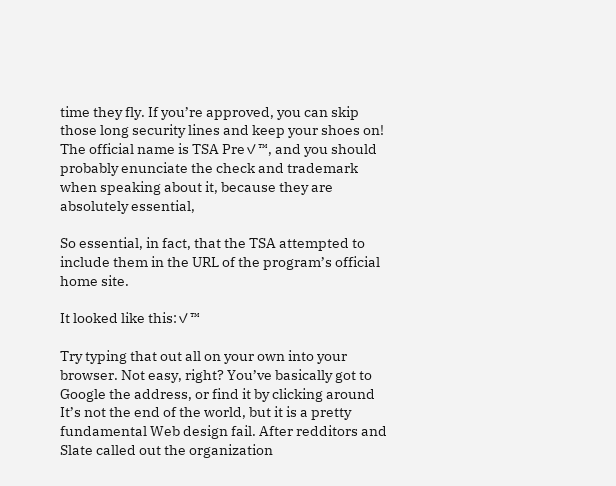time they fly. If you’re approved, you can skip those long security lines and keep your shoes on!  The official name is TSA Pre✓™, and you should probably enunciate the check and trademark when speaking about it, because they are absolutely essential,

So essential, in fact, that the TSA attempted to include them in the URL of the program’s official home site.

It looked like this:✓™

Try typing that out all on your own into your browser. Not easy, right? You’ve basically got to Google the address, or find it by clicking around It’s not the end of the world, but it is a pretty fundamental Web design fail. After redditors and Slate called out the organization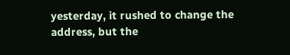yesterday, it rushed to change the address, but the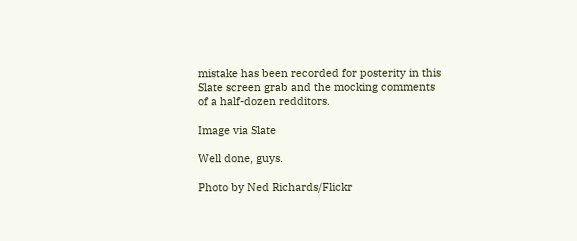mistake has been recorded for posterity in this Slate screen grab and the mocking comments of a half-dozen redditors.

Image via Slate

Well done, guys.

Photo by Ned Richards/Flickr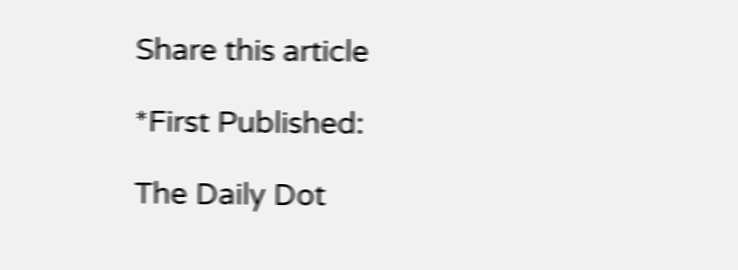Share this article

*First Published:

The Daily Dot